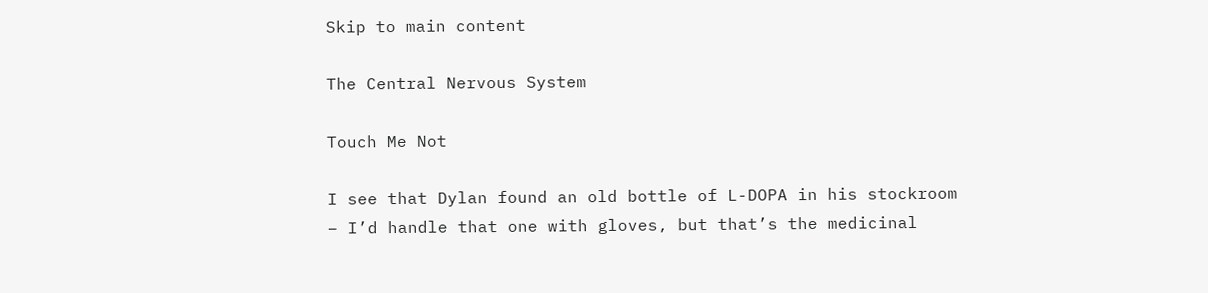Skip to main content

The Central Nervous System

Touch Me Not

I see that Dylan found an old bottle of L-DOPA in his stockroom – I’d handle that one with gloves, but that’s the medicinal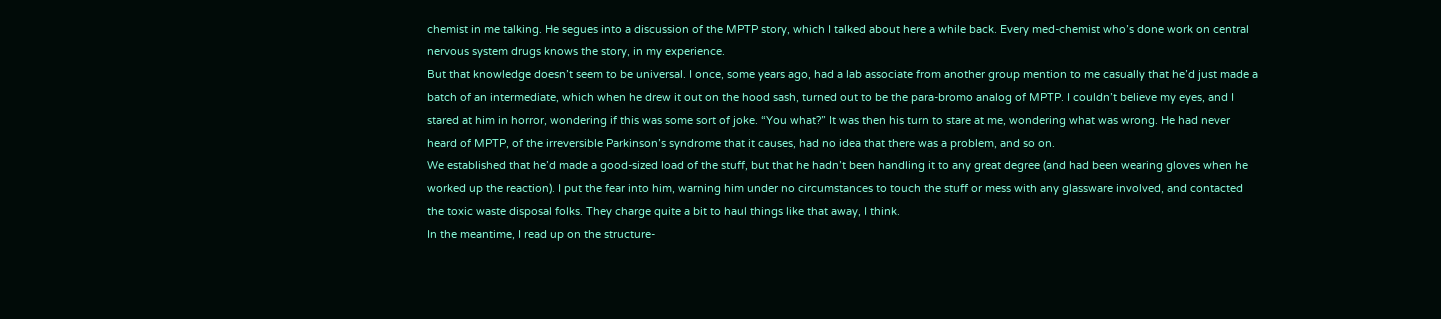chemist in me talking. He segues into a discussion of the MPTP story, which I talked about here a while back. Every med-chemist who’s done work on central nervous system drugs knows the story, in my experience.
But that knowledge doesn’t seem to be universal. I once, some years ago, had a lab associate from another group mention to me casually that he’d just made a batch of an intermediate, which when he drew it out on the hood sash, turned out to be the para-bromo analog of MPTP. I couldn’t believe my eyes, and I stared at him in horror, wondering if this was some sort of joke. “You what?” It was then his turn to stare at me, wondering what was wrong. He had never heard of MPTP, of the irreversible Parkinson’s syndrome that it causes, had no idea that there was a problem, and so on.
We established that he’d made a good-sized load of the stuff, but that he hadn’t been handling it to any great degree (and had been wearing gloves when he worked up the reaction). I put the fear into him, warning him under no circumstances to touch the stuff or mess with any glassware involved, and contacted the toxic waste disposal folks. They charge quite a bit to haul things like that away, I think.
In the meantime, I read up on the structure-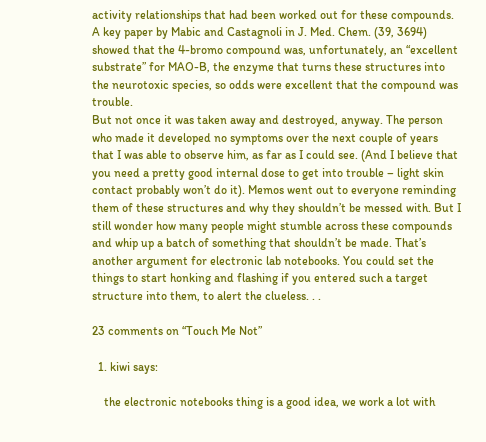activity relationships that had been worked out for these compounds. A key paper by Mabic and Castagnoli in J. Med. Chem. (39, 3694) showed that the 4-bromo compound was, unfortunately, an “excellent substrate” for MAO-B, the enzyme that turns these structures into the neurotoxic species, so odds were excellent that the compound was trouble.
But not once it was taken away and destroyed, anyway. The person who made it developed no symptoms over the next couple of years that I was able to observe him, as far as I could see. (And I believe that you need a pretty good internal dose to get into trouble – light skin contact probably won’t do it). Memos went out to everyone reminding them of these structures and why they shouldn’t be messed with. But I still wonder how many people might stumble across these compounds and whip up a batch of something that shouldn’t be made. That’s another argument for electronic lab notebooks. You could set the things to start honking and flashing if you entered such a target structure into them, to alert the clueless. . .

23 comments on “Touch Me Not”

  1. kiwi says:

    the electronic notebooks thing is a good idea, we work a lot with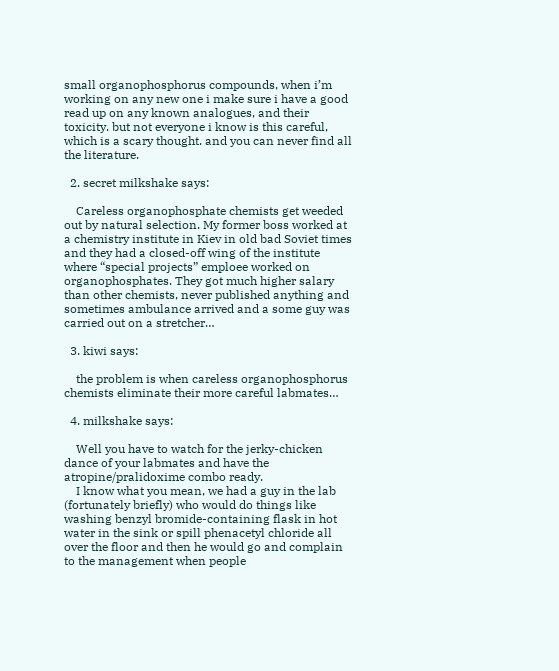small organophosphorus compounds, when i’m working on any new one i make sure i have a good read up on any known analogues, and their toxicity. but not everyone i know is this careful, which is a scary thought. and you can never find all the literature.

  2. secret milkshake says:

    Careless organophosphate chemists get weeded out by natural selection. My former boss worked at a chemistry institute in Kiev in old bad Soviet times and they had a closed-off wing of the institute where “special projects” emploee worked on organophosphates. They got much higher salary than other chemists, never published anything and sometimes ambulance arrived and a some guy was carried out on a stretcher…

  3. kiwi says:

    the problem is when careless organophosphorus chemists eliminate their more careful labmates…

  4. milkshake says:

    Well you have to watch for the jerky-chicken dance of your labmates and have the atropine/pralidoxime combo ready.
    I know what you mean, we had a guy in the lab (fortunately briefly) who would do things like washing benzyl bromide-containing flask in hot water in the sink or spill phenacetyl chloride all over the floor and then he would go and complain to the management when people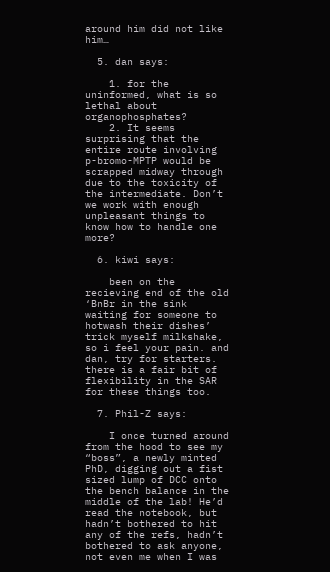around him did not like him…

  5. dan says:

    1. for the uninformed, what is so lethal about organophosphates?
    2. It seems surprising that the entire route involving p-bromo-MPTP would be scrapped midway through due to the toxicity of the intermediate. Don’t we work with enough unpleasant things to know how to handle one more?

  6. kiwi says:

    been on the recieving end of the old ‘BnBr in the sink waiting for someone to hotwash their dishes’ trick myself milkshake, so i feel your pain. and dan, try for starters. there is a fair bit of flexibility in the SAR for these things too.

  7. Phil-Z says:

    I once turned around from the hood to see my “boss”, a newly minted PhD, digging out a fist sized lump of DCC onto the bench balance in the middle of the lab! He’d read the notebook, but hadn’t bothered to hit any of the refs, hadn’t bothered to ask anyone, not even me when I was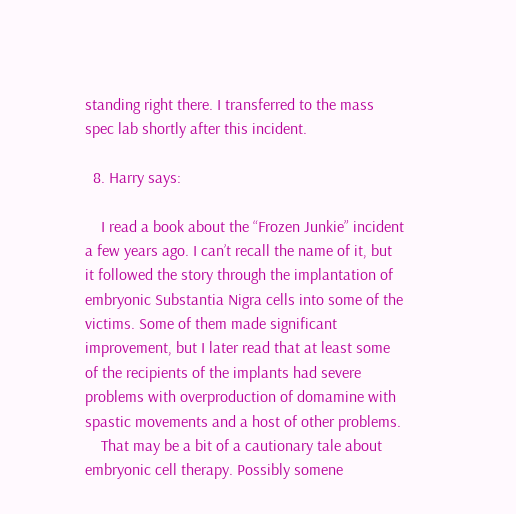standing right there. I transferred to the mass spec lab shortly after this incident.

  8. Harry says:

    I read a book about the “Frozen Junkie” incident a few years ago. I can’t recall the name of it, but it followed the story through the implantation of embryonic Substantia Nigra cells into some of the victims. Some of them made significant improvement, but I later read that at least some of the recipients of the implants had severe problems with overproduction of domamine with spastic movements and a host of other problems.
    That may be a bit of a cautionary tale about embryonic cell therapy. Possibly somene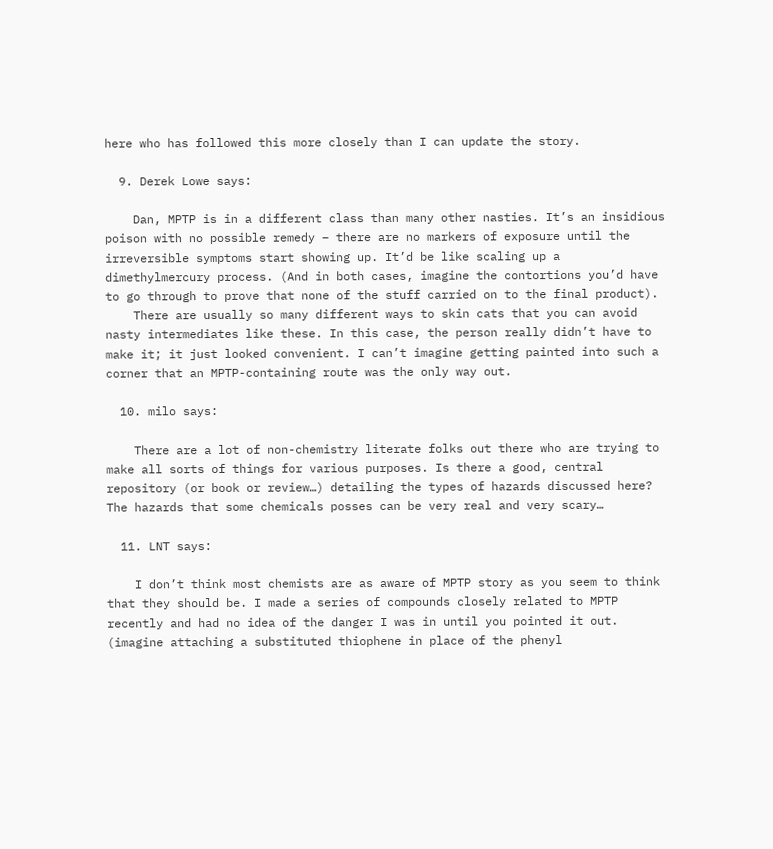here who has followed this more closely than I can update the story.

  9. Derek Lowe says:

    Dan, MPTP is in a different class than many other nasties. It’s an insidious poison with no possible remedy – there are no markers of exposure until the irreversible symptoms start showing up. It’d be like scaling up a dimethylmercury process. (And in both cases, imagine the contortions you’d have to go through to prove that none of the stuff carried on to the final product).
    There are usually so many different ways to skin cats that you can avoid nasty intermediates like these. In this case, the person really didn’t have to make it; it just looked convenient. I can’t imagine getting painted into such a corner that an MPTP-containing route was the only way out.

  10. milo says:

    There are a lot of non-chemistry literate folks out there who are trying to make all sorts of things for various purposes. Is there a good, central repository (or book or review…) detailing the types of hazards discussed here? The hazards that some chemicals posses can be very real and very scary…

  11. LNT says:

    I don’t think most chemists are as aware of MPTP story as you seem to think that they should be. I made a series of compounds closely related to MPTP recently and had no idea of the danger I was in until you pointed it out. (imagine attaching a substituted thiophene in place of the phenyl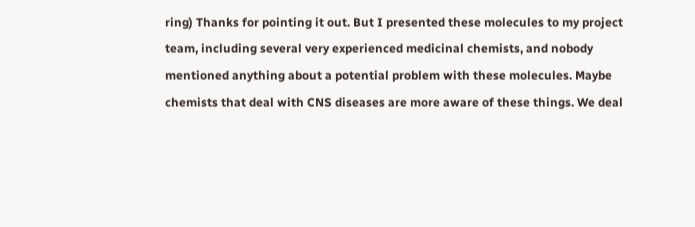ring) Thanks for pointing it out. But I presented these molecules to my project team, including several very experienced medicinal chemists, and nobody mentioned anything about a potential problem with these molecules. Maybe chemists that deal with CNS diseases are more aware of these things. We deal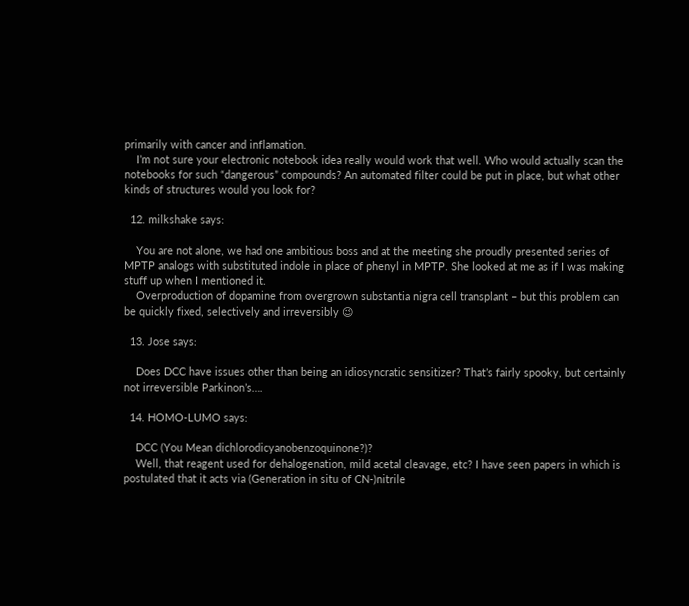primarily with cancer and inflamation.
    I’m not sure your electronic notebook idea really would work that well. Who would actually scan the notebooks for such “dangerous” compounds? An automated filter could be put in place, but what other kinds of structures would you look for?

  12. milkshake says:

    You are not alone, we had one ambitious boss and at the meeting she proudly presented series of MPTP analogs with substituted indole in place of phenyl in MPTP. She looked at me as if I was making stuff up when I mentioned it.
    Overproduction of dopamine from overgrown substantia nigra cell transplant – but this problem can be quickly fixed, selectively and irreversibly 😉

  13. Jose says:

    Does DCC have issues other than being an idiosyncratic sensitizer? That’s fairly spooky, but certainly not irreversible Parkinon’s….

  14. HOMO-LUMO says:

    DCC (You Mean dichlorodicyanobenzoquinone?)?
    Well, that reagent used for dehalogenation, mild acetal cleavage, etc? I have seen papers in which is postulated that it acts via (Generation in situ of CN-)nitrile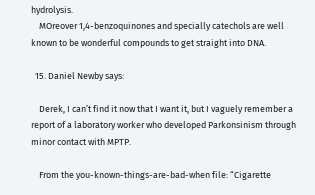hydrolysis.
    MOreover 1,4-benzoquinones and specially catechols are well known to be wonderful compounds to get straight into DNA.

  15. Daniel Newby says:

    Derek, I can’t find it now that I want it, but I vaguely remember a report of a laboratory worker who developed Parkonsinism through minor contact with MPTP.

    From the you-known-things-are-bad-when file: “Cigarette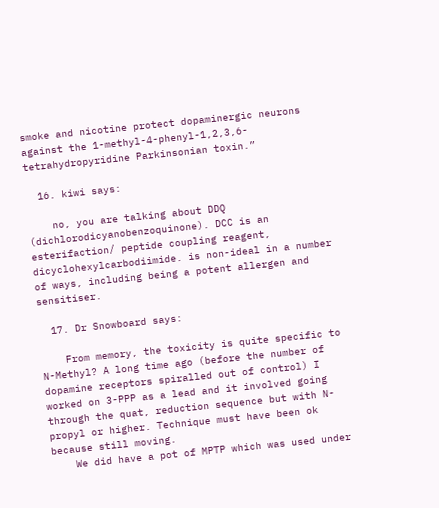smoke and nicotine protect dopaminergic neurons against the 1-methyl-4-phenyl-1,2,3,6-tetrahydropyridine Parkinsonian toxin.”

  16. kiwi says:

    no, you are talking about DDQ (dichlorodicyanobenzoquinone). DCC is an esterifaction/ peptide coupling reagent, dicyclohexylcarbodiimide. is non-ideal in a number of ways, including being a potent allergen and sensitiser.

  17. Dr Snowboard says:

    From memory, the toxicity is quite specific to N-Methyl? A long time ago (before the number of dopamine receptors spiralled out of control) I worked on 3-PPP as a lead and it involved going through the quat, reduction sequence but with N-propyl or higher. Technique must have been ok because still moving.
    We did have a pot of MPTP which was used under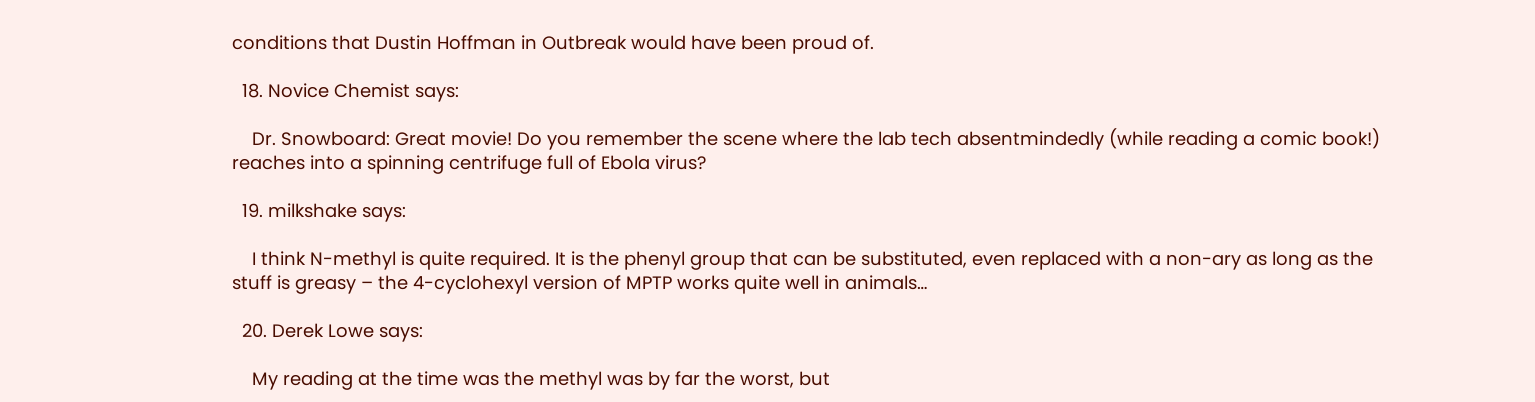conditions that Dustin Hoffman in Outbreak would have been proud of.

  18. Novice Chemist says:

    Dr. Snowboard: Great movie! Do you remember the scene where the lab tech absentmindedly (while reading a comic book!) reaches into a spinning centrifuge full of Ebola virus?

  19. milkshake says:

    I think N-methyl is quite required. It is the phenyl group that can be substituted, even replaced with a non-ary as long as the stuff is greasy – the 4-cyclohexyl version of MPTP works quite well in animals…

  20. Derek Lowe says:

    My reading at the time was the methyl was by far the worst, but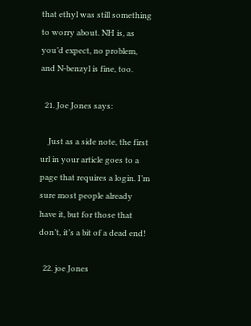that ethyl was still something to worry about. NH is, as you’d expect, no problem, and N-benzyl is fine, too.

  21. Joe Jones says:

    Just as a side note, the first url in your article goes to a page that requires a login. I’m sure most people already have it, but for those that don’t, it’s a bit of a dead end!

  22. joe Jones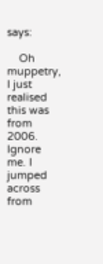says:

    Oh muppetry, I just realised this was from 2006. Ignore me. I jumped across from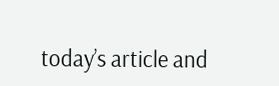today’s article and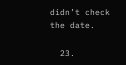didn’t check the date.

  23.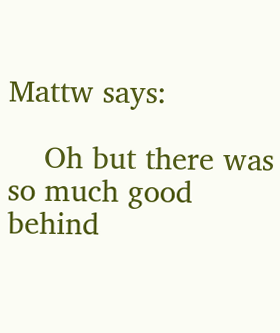Mattw says:

    Oh but there was so much good behind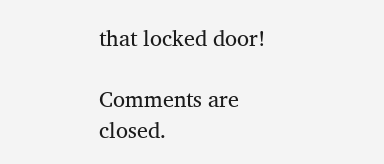that locked door!

Comments are closed.